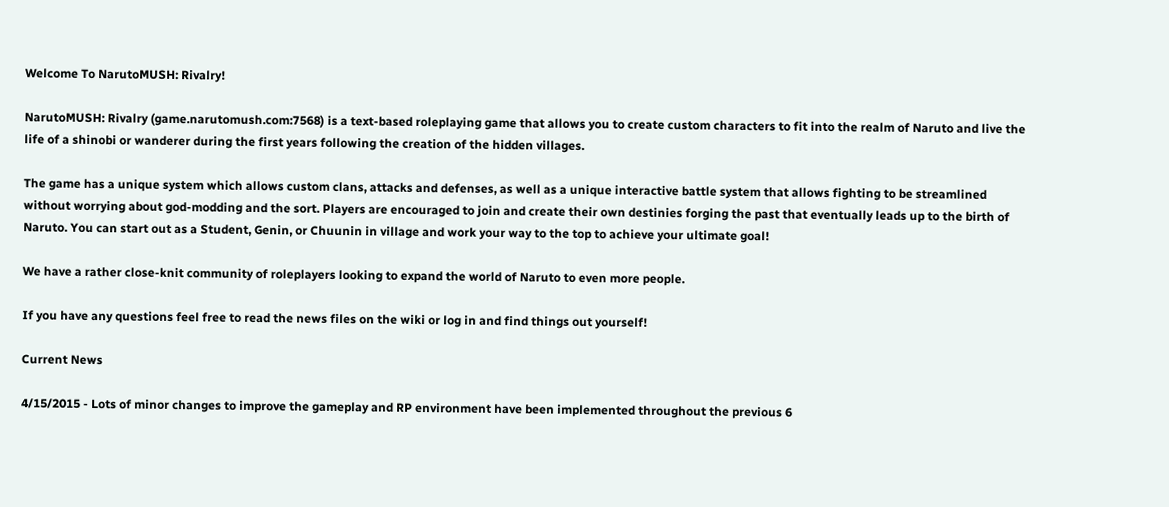Welcome To NarutoMUSH: Rivalry!

NarutoMUSH: Rivalry (game.narutomush.com:7568) is a text-based roleplaying game that allows you to create custom characters to fit into the realm of Naruto and live the life of a shinobi or wanderer during the first years following the creation of the hidden villages.

The game has a unique system which allows custom clans, attacks and defenses, as well as a unique interactive battle system that allows fighting to be streamlined without worrying about god-modding and the sort. Players are encouraged to join and create their own destinies forging the past that eventually leads up to the birth of Naruto. You can start out as a Student, Genin, or Chuunin in village and work your way to the top to achieve your ultimate goal!

We have a rather close-knit community of roleplayers looking to expand the world of Naruto to even more people.

If you have any questions feel free to read the news files on the wiki or log in and find things out yourself!

Current News

4/15/2015 - Lots of minor changes to improve the gameplay and RP environment have been implemented throughout the previous 6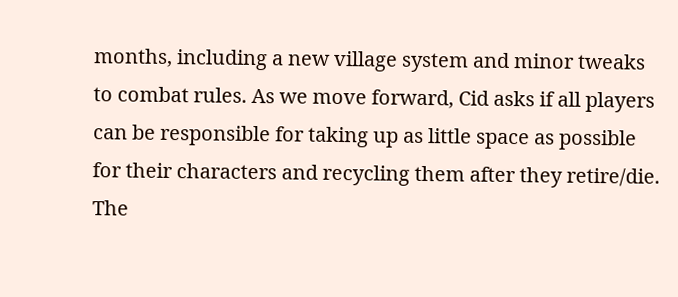months, including a new village system and minor tweaks to combat rules. As we move forward, Cid asks if all players can be responsible for taking up as little space as possible for their characters and recycling them after they retire/die. The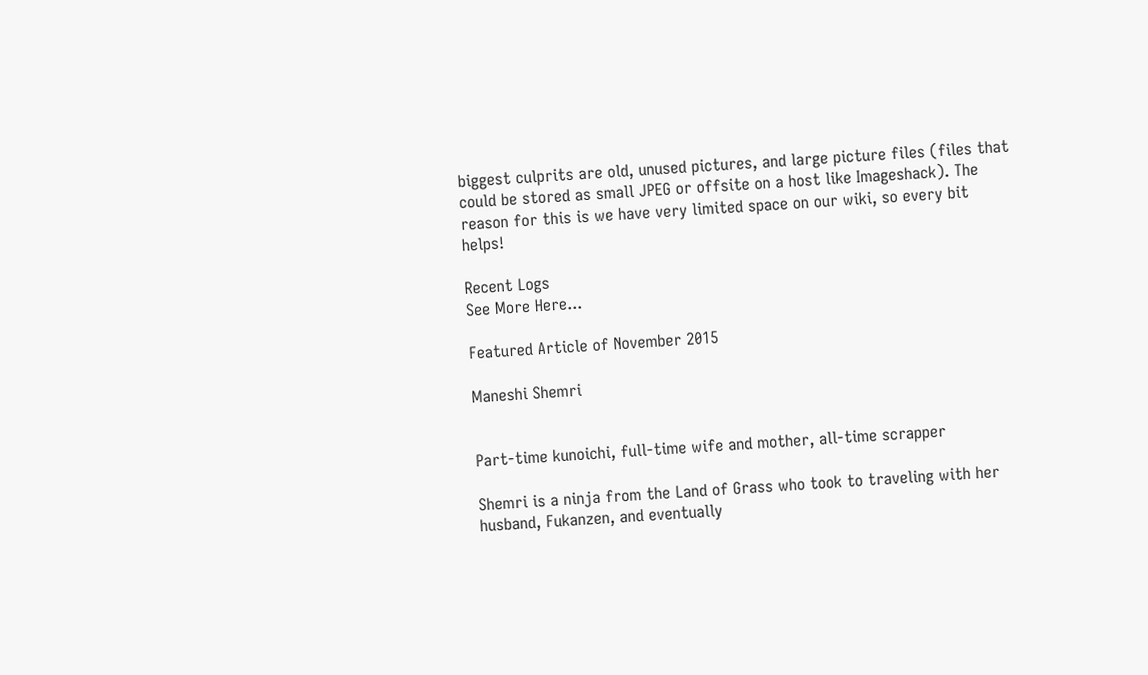biggest culprits are old, unused pictures, and large picture files (files that could be stored as small JPEG or offsite on a host like Imageshack). The reason for this is we have very limited space on our wiki, so every bit helps!

Recent Logs
See More Here...

Featured Article of November 2015

Maneshi Shemri


Part-time kunoichi, full-time wife and mother, all-time scrapper

Shemri is a ninja from the Land of Grass who took to traveling with her husband, Fukanzen, and eventually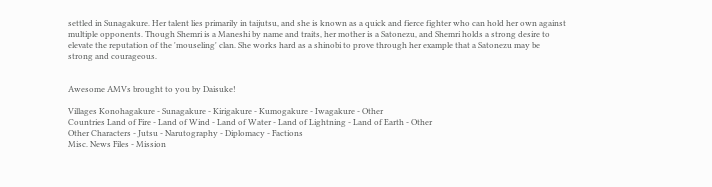settled in Sunagakure. Her talent lies primarily in taijutsu, and she is known as a quick and fierce fighter who can hold her own against multiple opponents. Though Shemri is a Maneshi by name and traits, her mother is a Satonezu, and Shemri holds a strong desire to elevate the reputation of the 'mouseling' clan. She works hard as a shinobi to prove through her example that a Satonezu may be strong and courageous.


Awesome AMVs brought to you by Daisuke!

Villages Konohagakure - Sunagakure - Kirigakure - Kumogakure - Iwagakure - Other
Countries Land of Fire - Land of Wind - Land of Water - Land of Lightning - Land of Earth - Other
Other Characters - Jutsu - Narutography - Diplomacy - Factions
Misc. News Files - Mission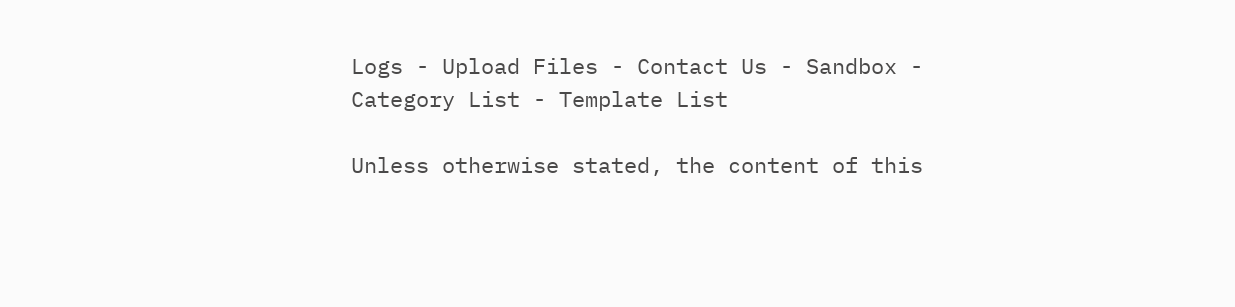Logs - Upload Files - Contact Us - Sandbox - Category List - Template List

Unless otherwise stated, the content of this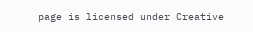page is licensed under Creative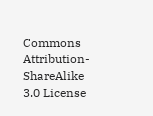Commons Attribution-ShareAlike 3.0 License